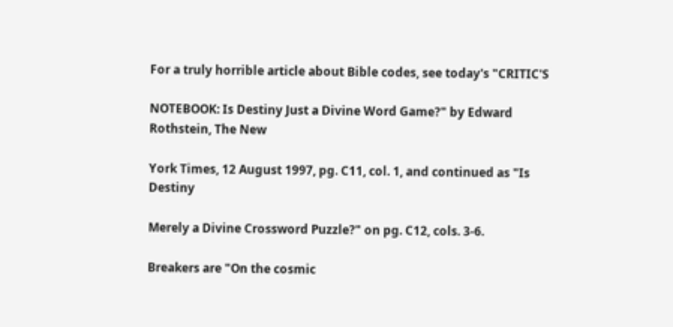For a truly horrible article about Bible codes, see today's "CRITIC'S

NOTEBOOK: Is Destiny Just a Divine Word Game?" by Edward Rothstein, The New

York Times, 12 August 1997, pg. C11, col. 1, and continued as "Is Destiny

Merely a Divine Crossword Puzzle?" on pg. C12, cols. 3-6.

Breakers are "On the cosmic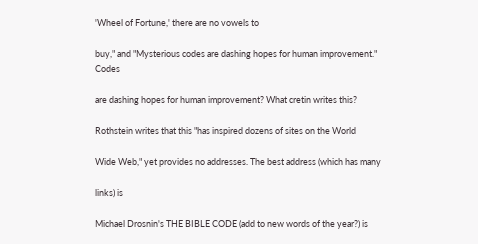'Wheel of Fortune,' there are no vowels to

buy," and "Mysterious codes are dashing hopes for human improvement." Codes

are dashing hopes for human improvement? What cretin writes this?

Rothstein writes that this "has inspired dozens of sites on the World

Wide Web," yet provides no addresses. The best address (which has many

links) is

Michael Drosnin's THE BIBLE CODE (add to new words of the year?) is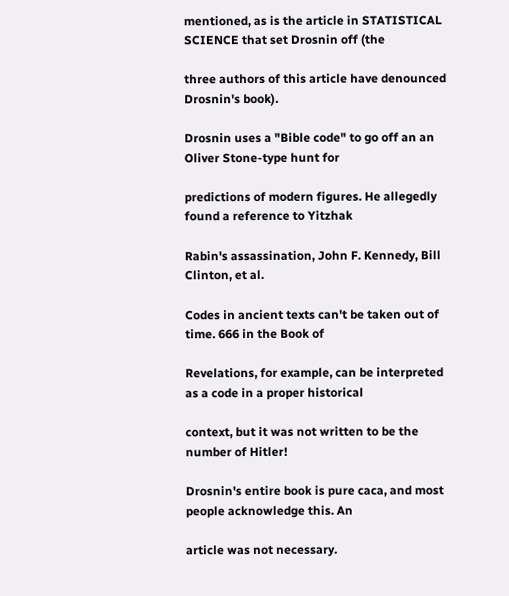mentioned, as is the article in STATISTICAL SCIENCE that set Drosnin off (the

three authors of this article have denounced Drosnin's book).

Drosnin uses a "Bible code" to go off an an Oliver Stone-type hunt for

predictions of modern figures. He allegedly found a reference to Yitzhak

Rabin's assassination, John F. Kennedy, Bill Clinton, et al.

Codes in ancient texts can't be taken out of time. 666 in the Book of

Revelations, for example, can be interpreted as a code in a proper historical

context, but it was not written to be the number of Hitler!

Drosnin's entire book is pure caca, and most people acknowledge this. An

article was not necessary.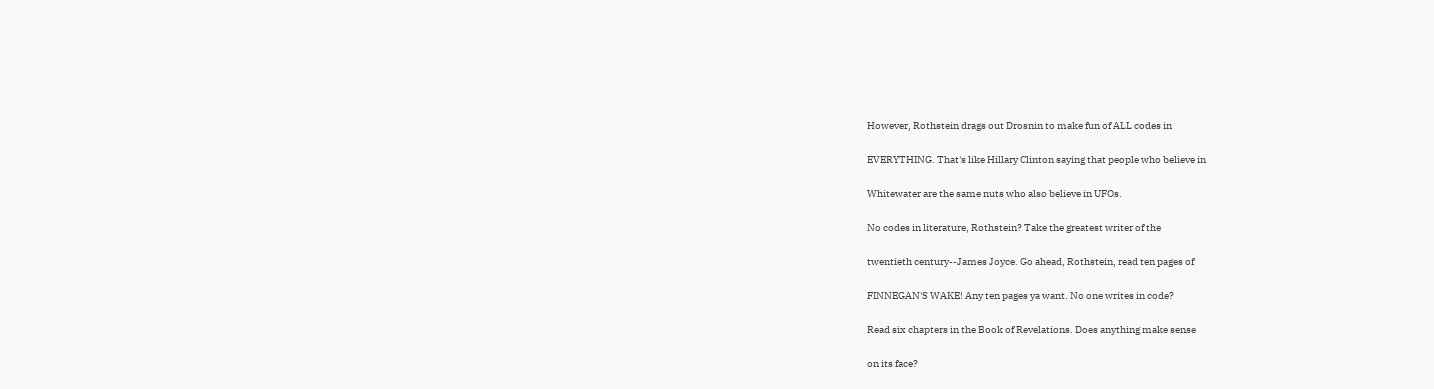However, Rothstein drags out Drosnin to make fun of ALL codes in

EVERYTHING. That's like Hillary Clinton saying that people who believe in

Whitewater are the same nuts who also believe in UFOs.

No codes in literature, Rothstein? Take the greatest writer of the

twentieth century--James Joyce. Go ahead, Rothstein, read ten pages of

FINNEGAN'S WAKE! Any ten pages ya want. No one writes in code?

Read six chapters in the Book of Revelations. Does anything make sense

on its face?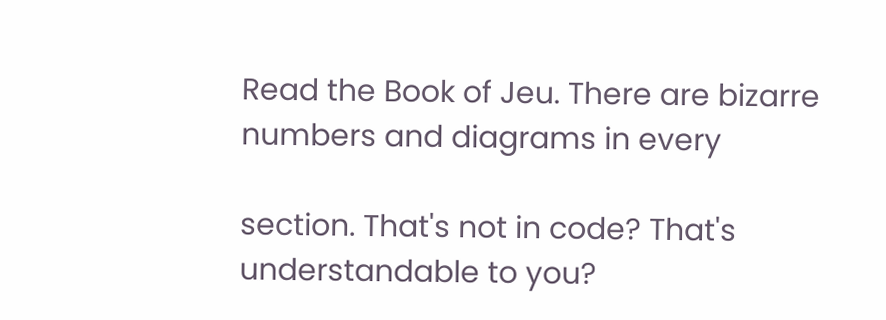Read the Book of Jeu. There are bizarre numbers and diagrams in every

section. That's not in code? That's understandable to you?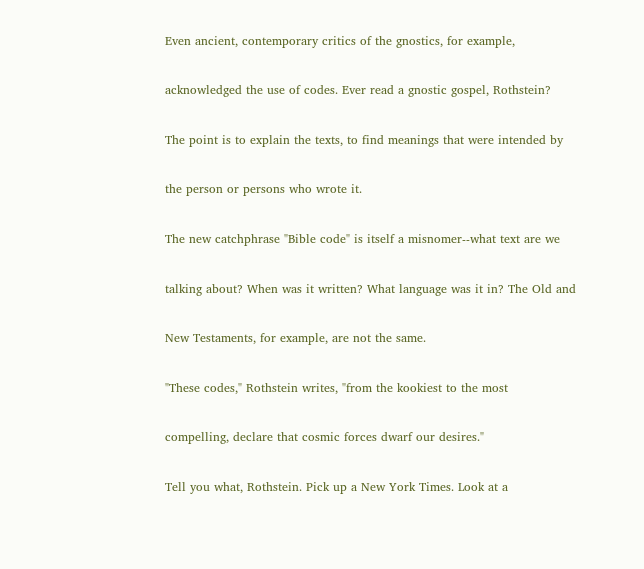Even ancient, contemporary critics of the gnostics, for example,

acknowledged the use of codes. Ever read a gnostic gospel, Rothstein?

The point is to explain the texts, to find meanings that were intended by

the person or persons who wrote it.

The new catchphrase "Bible code" is itself a misnomer--what text are we

talking about? When was it written? What language was it in? The Old and

New Testaments, for example, are not the same.

"These codes," Rothstein writes, "from the kookiest to the most

compelling, declare that cosmic forces dwarf our desires."

Tell you what, Rothstein. Pick up a New York Times. Look at a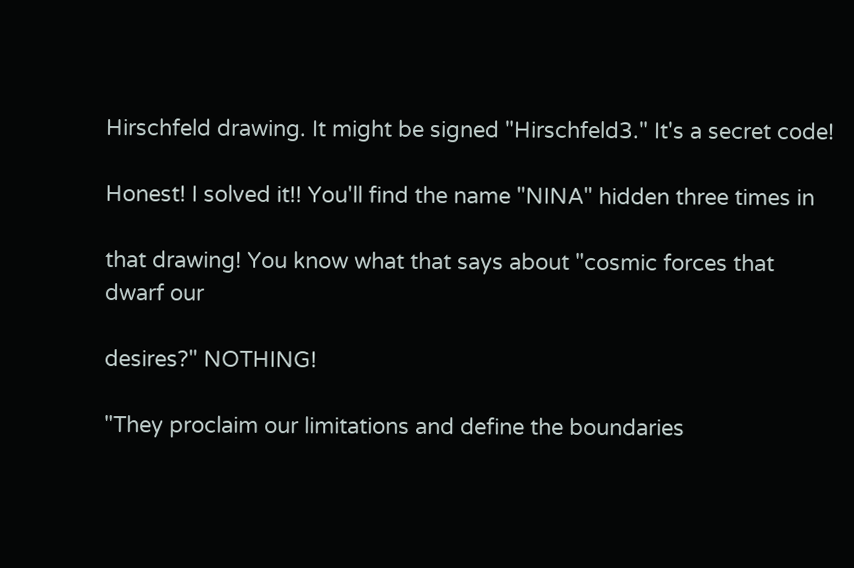Hirschfeld drawing. It might be signed "Hirschfeld3." It's a secret code!

Honest! I solved it!! You'll find the name "NINA" hidden three times in

that drawing! You know what that says about "cosmic forces that dwarf our

desires?" NOTHING!

"They proclaim our limitations and define the boundaries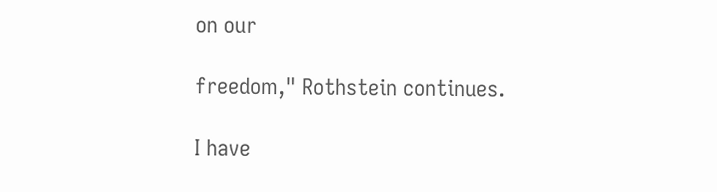on our

freedom," Rothstein continues.

I have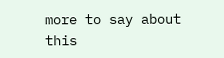more to say about this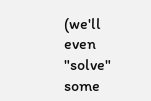(we'll even "solve" some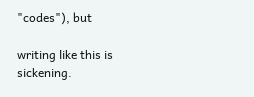"codes"), but

writing like this is sickening.